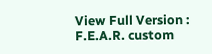View Full Version : F.E.A.R. custom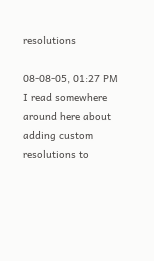resolutions

08-08-05, 01:27 PM
I read somewhere around here about adding custom resolutions to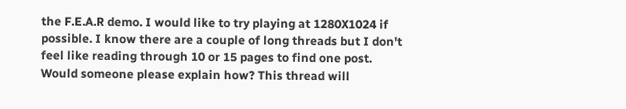the F.E.A.R demo. I would like to try playing at 1280X1024 if possible. I know there are a couple of long threads but I don't feel like reading through 10 or 15 pages to find one post. Would someone please explain how? This thread will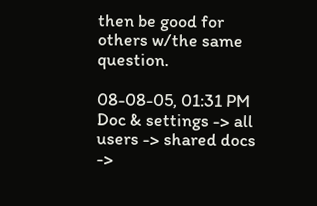then be good for others w/the same question.

08-08-05, 01:31 PM
Doc & settings -> all users -> shared docs ->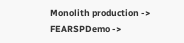Monolith production -> FEARSPDemo ->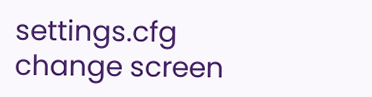settings.cfg
change screen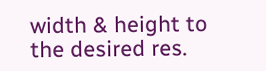width & height to the desired res.